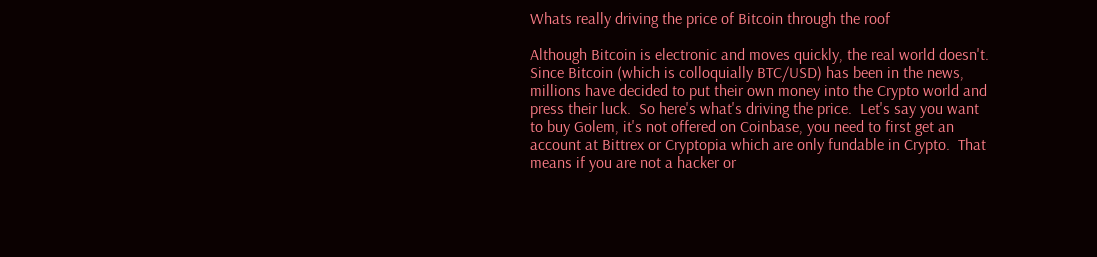Whats really driving the price of Bitcoin through the roof

Although Bitcoin is electronic and moves quickly, the real world doesn't.  Since Bitcoin (which is colloquially BTC/USD) has been in the news, millions have decided to put their own money into the Crypto world and press their luck.  So here's what's driving the price.  Let's say you want to buy Golem, it's not offered on Coinbase, you need to first get an account at Bittrex or Cryptopia which are only fundable in Crypto.  That means if you are not a hacker or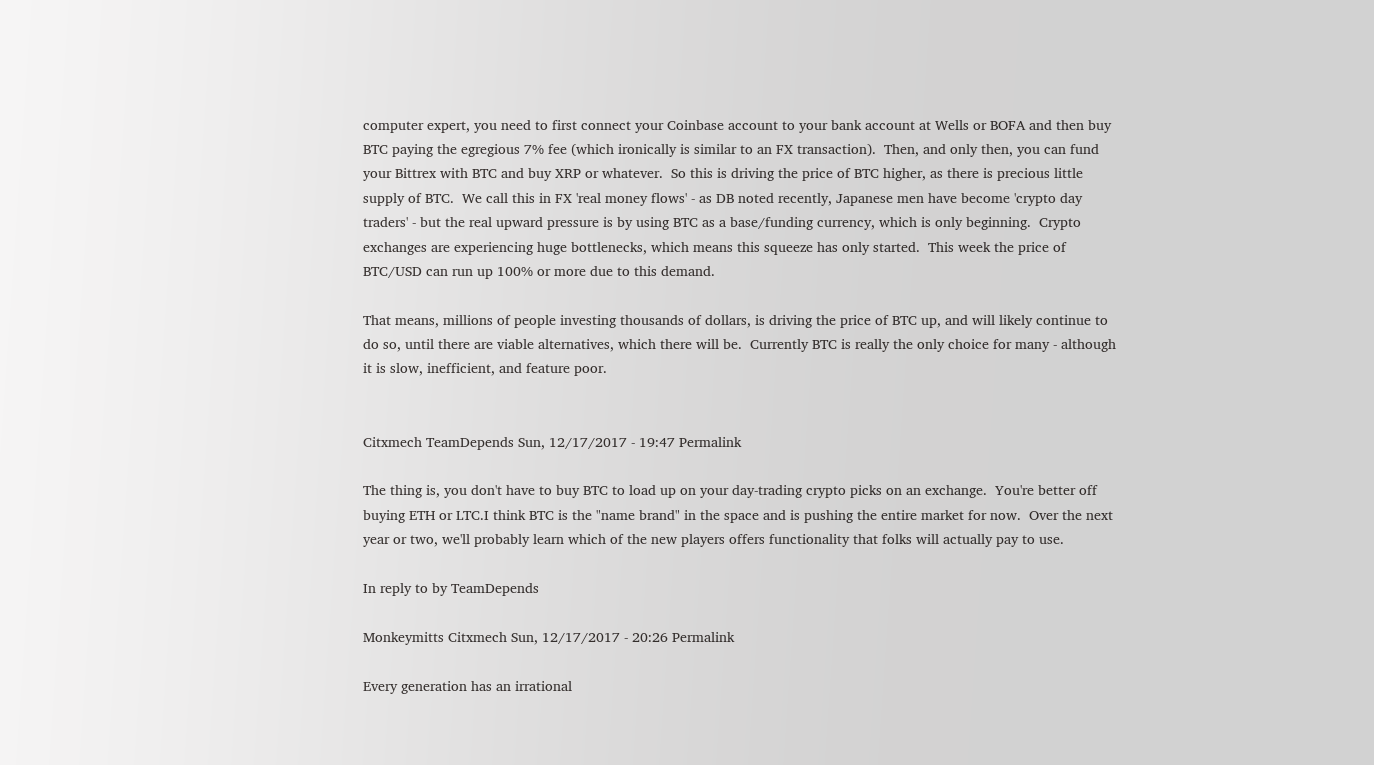computer expert, you need to first connect your Coinbase account to your bank account at Wells or BOFA and then buy BTC paying the egregious 7% fee (which ironically is similar to an FX transaction).  Then, and only then, you can fund your Bittrex with BTC and buy XRP or whatever.  So this is driving the price of BTC higher, as there is precious little supply of BTC.  We call this in FX 'real money flows' - as DB noted recently, Japanese men have become 'crypto day traders' - but the real upward pressure is by using BTC as a base/funding currency, which is only beginning.  Crypto exchanges are experiencing huge bottlenecks, which means this squeeze has only started.  This week the price of BTC/USD can run up 100% or more due to this demand.

That means, millions of people investing thousands of dollars, is driving the price of BTC up, and will likely continue to do so, until there are viable alternatives, which there will be.  Currently BTC is really the only choice for many - although it is slow, inefficient, and feature poor.


Citxmech TeamDepends Sun, 12/17/2017 - 19:47 Permalink

The thing is, you don't have to buy BTC to load up on your day-trading crypto picks on an exchange.  You're better off buying ETH or LTC.I think BTC is the "name brand" in the space and is pushing the entire market for now.  Over the next year or two, we'll probably learn which of the new players offers functionality that folks will actually pay to use.

In reply to by TeamDepends

Monkeymitts Citxmech Sun, 12/17/2017 - 20:26 Permalink

Every generation has an irrational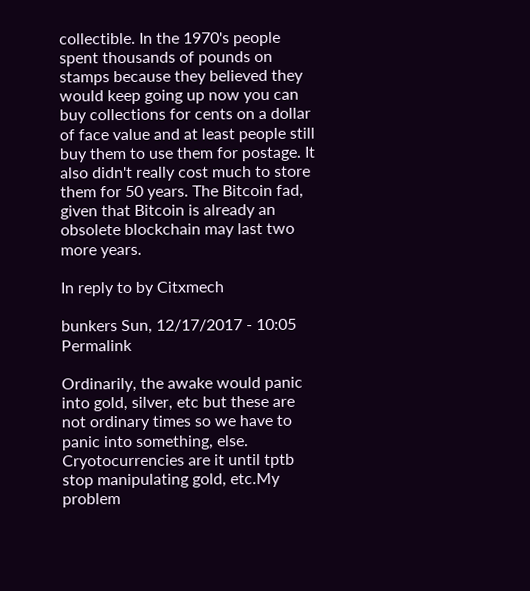collectible. In the 1970's people spent thousands of pounds on stamps because they believed they would keep going up now you can buy collections for cents on a dollar of face value and at least people still buy them to use them for postage. It also didn't really cost much to store them for 50 years. The Bitcoin fad, given that Bitcoin is already an obsolete blockchain may last two more years.

In reply to by Citxmech

bunkers Sun, 12/17/2017 - 10:05 Permalink

Ordinarily, the awake would panic into gold, silver, etc but these are not ordinary times so we have to panic into something, else. Cryotocurrencies are it until tptb stop manipulating gold, etc.My problem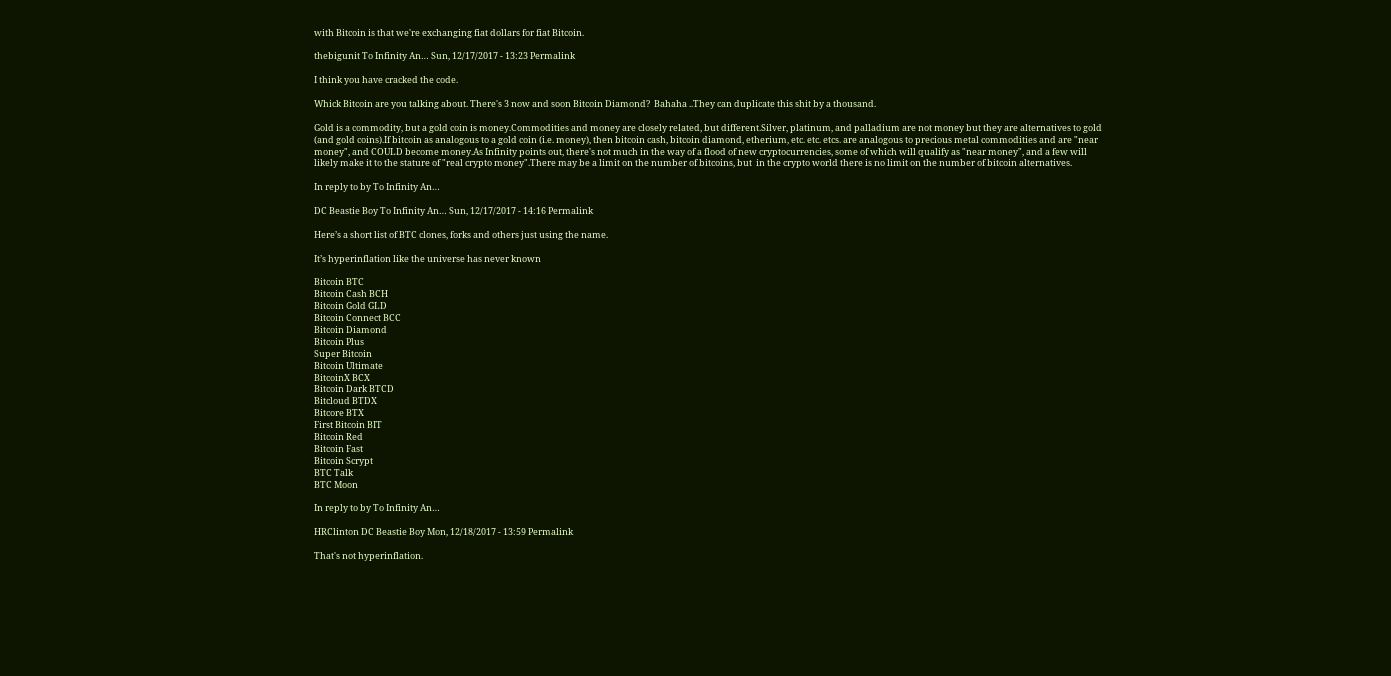with Bitcoin is that we're exchanging fiat dollars for fiat Bitcoin.

thebigunit To Infinity An… Sun, 12/17/2017 - 13:23 Permalink

I think you have cracked the code.

Whick Bitcoin are you talking about. There's 3 now and soon Bitcoin Diamond?  Bahaha ..They can duplicate this shit by a thousand.

Gold is a commodity, but a gold coin is money.Commodities and money are closely related, but different.Silver, platinum, and palladium are not money but they are alternatives to gold (and gold coins).If bitcoin as analogous to a gold coin (i.e. money), then bitcoin cash, bitcoin diamond, etherium, etc. etc. etcs. are analogous to precious metal commodities and are "near money", and COULD become money.As Infinity points out, there's not much in the way of a flood of new cryptocurrencies, some of which will qualify as "near money", and a few will likely make it to the stature of "real crypto money".There may be a limit on the number of bitcoins, but  in the crypto world there is no limit on the number of bitcoin alternatives.

In reply to by To Infinity An…

DC Beastie Boy To Infinity An… Sun, 12/17/2017 - 14:16 Permalink

Here’s a short list of BTC clones, forks and others just using the name.

It’s hyperinflation like the universe has never known

Bitcoin BTC
Bitcoin Cash BCH
Bitcoin Gold GLD
Bitcoin Connect BCC
Bitcoin Diamond
Bitcoin Plus
Super Bitcoin
Bitcoin Ultimate
BitcoinX BCX
Bitcoin Dark BTCD
Bitcloud BTDX
Bitcore BTX
First Bitcoin BIT
Bitcoin Red
Bitcoin Fast
Bitcoin Scrypt
BTC Talk
BTC Moon

In reply to by To Infinity An…

HRClinton DC Beastie Boy Mon, 12/18/2017 - 13:59 Permalink

That's not hyperinflation.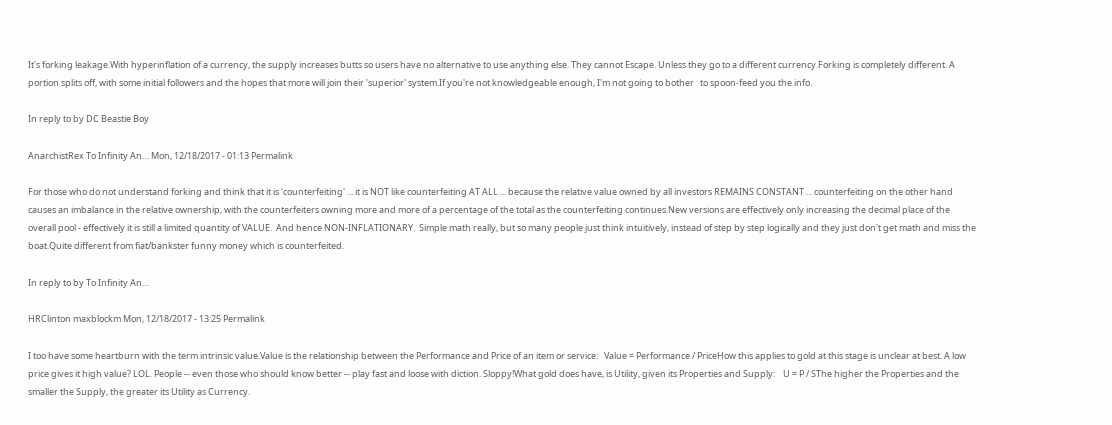It's forking leakage.With hyperinflation of a currency, the supply increases butts so users have no alternative to use anything else. They cannot Escape. Unless they go to a different currency.Forking is completely different. A portion splits off, with some initial followers and the hopes that more will join their 'superior' system.If you're not knowledgeable enough, I'm not going to bother   to spoon-feed you the info.

In reply to by DC Beastie Boy

AnarchistRex To Infinity An… Mon, 12/18/2017 - 01:13 Permalink

For those who do not understand forking and think that it is 'counterfeiting' ... it is NOT like counterfeiting AT ALL ... because the relative value owned by all investors REMAINS CONSTANT ... counterfeiting on the other hand causes an imbalance in the relative ownership, with the counterfeiters owning more and more of a percentage of the total as the counterfeiting continues.New versions are effectively only increasing the decimal place of the overall pool - effectively it is still a limited quantity of VALUE.  And hence NON-INFLATIONARY.  Simple math really, but so many people just think intuitively, instead of step by step logically and they just don't get math and miss the boat.Quite different from fiat/bankster funny money which is counterfeited.

In reply to by To Infinity An…

HRClinton maxblockm Mon, 12/18/2017 - 13:25 Permalink

I too have some heartburn with the term intrinsic value.Value is the relationship between the Performance and Price of an item or service:   Value = Performance / PriceHow this applies to gold at this stage is unclear at best. A low price gives it high value? LOL. People -- even those who should know better -- play fast and loose with diction. Sloppy!What gold does have, is Utility, given its Properties and Supply:    U = P / SThe higher the Properties and the smaller the Supply, the greater its Utility as Currency.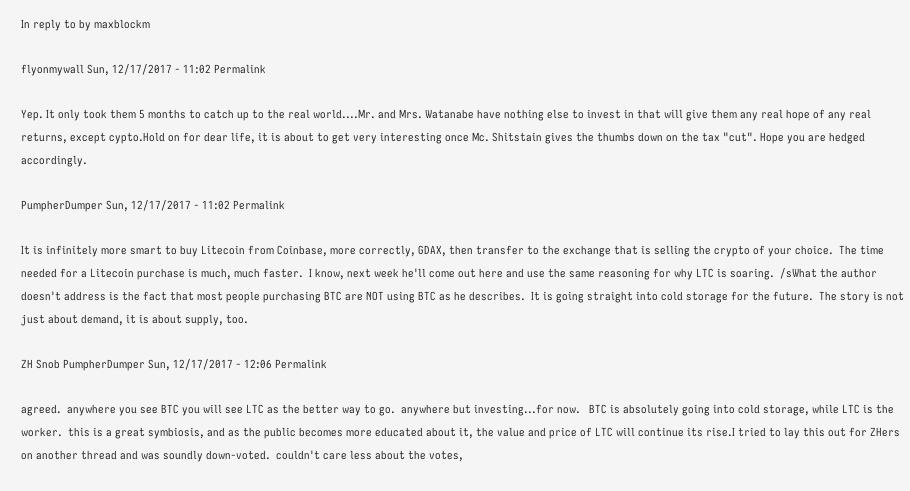In reply to by maxblockm

flyonmywall Sun, 12/17/2017 - 11:02 Permalink

Yep. It only took them 5 months to catch up to the real world....Mr. and Mrs. Watanabe have nothing else to invest in that will give them any real hope of any real returns, except cypto.Hold on for dear life, it is about to get very interesting once Mc. Shitstain gives the thumbs down on the tax "cut". Hope you are hedged accordingly.

PumpherDumper Sun, 12/17/2017 - 11:02 Permalink

It is infinitely more smart to buy Litecoin from Coinbase, more correctly, GDAX, then transfer to the exchange that is selling the crypto of your choice.  The time needed for a Litecoin purchase is much, much faster.  I know, next week he'll come out here and use the same reasoning for why LTC is soaring.  /sWhat the author doesn't address is the fact that most people purchasing BTC are NOT using BTC as he describes.  It is going straight into cold storage for the future.  The story is not just about demand, it is about supply, too.

ZH Snob PumpherDumper Sun, 12/17/2017 - 12:06 Permalink

agreed.  anywhere you see BTC you will see LTC as the better way to go.  anywhere but investing...for now.   BTC is absolutely going into cold storage, while LTC is the worker.  this is a great symbiosis, and as the public becomes more educated about it, the value and price of LTC will continue its rise.I tried to lay this out for ZHers on another thread and was soundly down-voted.  couldn't care less about the votes,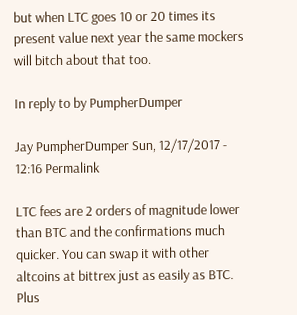but when LTC goes 10 or 20 times its present value next year the same mockers will bitch about that too.

In reply to by PumpherDumper

Jay PumpherDumper Sun, 12/17/2017 - 12:16 Permalink

LTC fees are 2 orders of magnitude lower than BTC and the confirmations much quicker. You can swap it with other altcoins at bittrex just as easily as BTC. Plus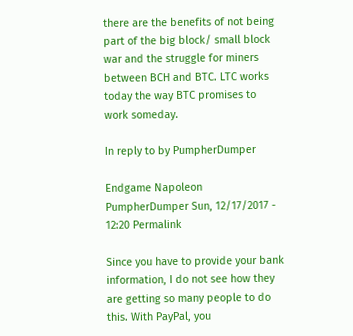there are the benefits of not being part of the big block/ small block war and the struggle for miners between BCH and BTC. LTC works today the way BTC promises to work someday.

In reply to by PumpherDumper

Endgame Napoleon PumpherDumper Sun, 12/17/2017 - 12:20 Permalink

Since you have to provide your bank information, I do not see how they are getting so many people to do this. With PayPal, you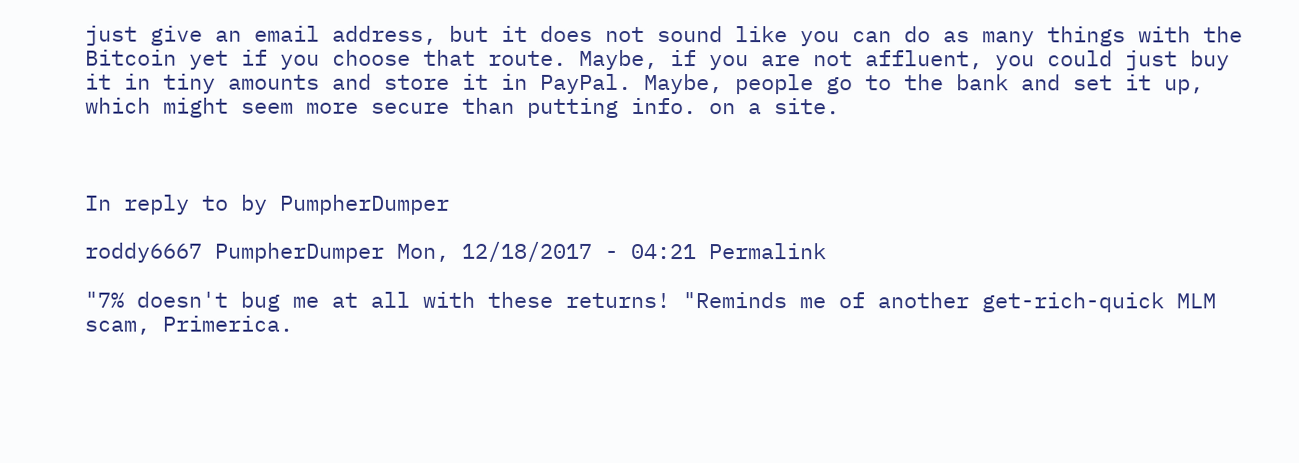just give an email address, but it does not sound like you can do as many things with the Bitcoin yet if you choose that route. Maybe, if you are not affluent, you could just buy it in tiny amounts and store it in PayPal. Maybe, people go to the bank and set it up, which might seem more secure than putting info. on a site.



In reply to by PumpherDumper

roddy6667 PumpherDumper Mon, 12/18/2017 - 04:21 Permalink

"7% doesn't bug me at all with these returns! "Reminds me of another get-rich-quick MLM scam, Primerica.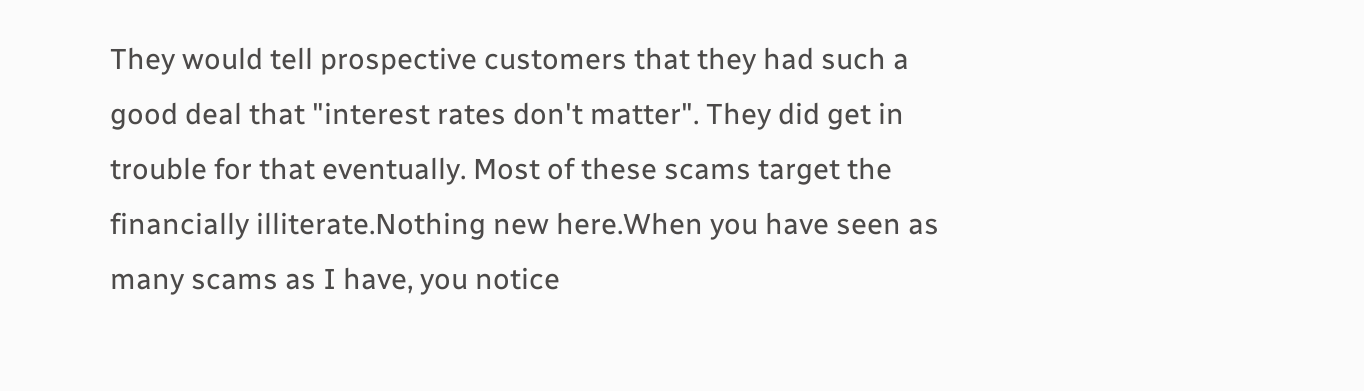They would tell prospective customers that they had such a good deal that "interest rates don't matter". They did get in trouble for that eventually. Most of these scams target the financially illiterate.Nothing new here.When you have seen as many scams as I have, you notice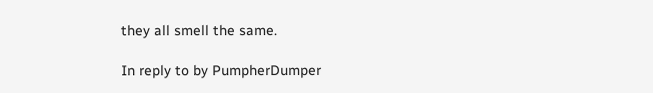they all smell the same.

In reply to by PumpherDumper